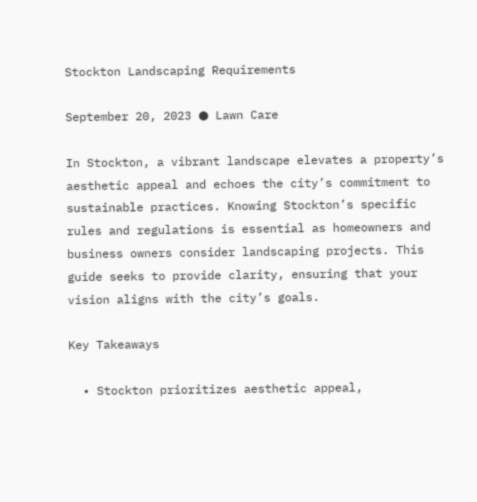Stockton Landscaping Requirements

September 20, 2023 ● Lawn Care

In Stockton, a vibrant landscape elevates a property’s aesthetic appeal and echoes the city’s commitment to sustainable practices. Knowing Stockton’s specific rules and regulations is essential as homeowners and business owners consider landscaping projects. This guide seeks to provide clarity, ensuring that your vision aligns with the city’s goals.

Key Takeaways

  • Stockton prioritizes aesthetic appeal,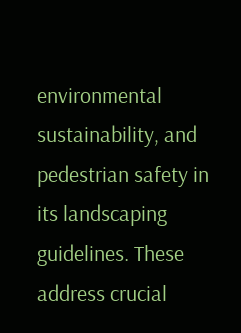environmental sustainability, and pedestrian safety in its landscaping guidelines. These address crucial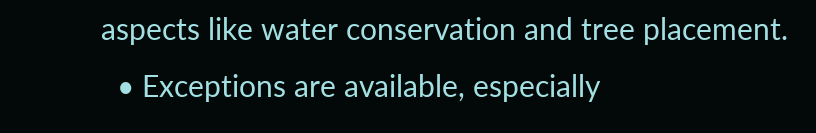aspects like water conservation and tree placement.
  • Exceptions are available, especially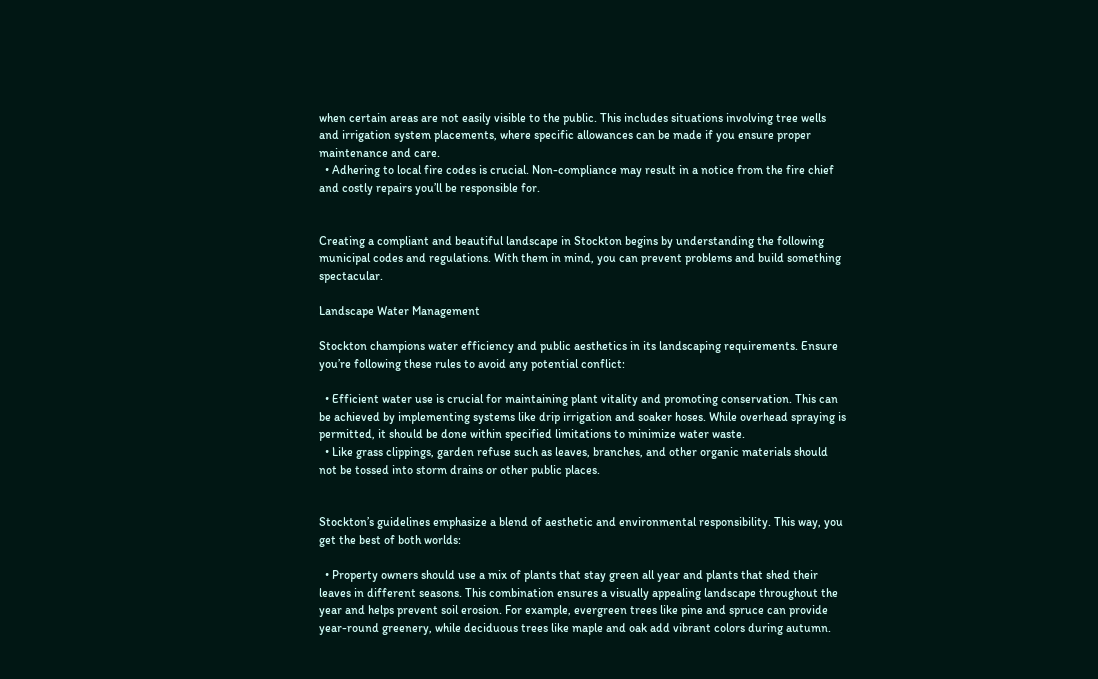when certain areas are not easily visible to the public. This includes situations involving tree wells and irrigation system placements, where specific allowances can be made if you ensure proper maintenance and care.
  • Adhering to local fire codes is crucial. Non-compliance may result in a notice from the fire chief and costly repairs you’ll be responsible for.


Creating a compliant and beautiful landscape in Stockton begins by understanding the following municipal codes and regulations. With them in mind, you can prevent problems and build something spectacular.

Landscape Water Management

Stockton champions water efficiency and public aesthetics in its landscaping requirements. Ensure you’re following these rules to avoid any potential conflict:

  • Efficient water use is crucial for maintaining plant vitality and promoting conservation. This can be achieved by implementing systems like drip irrigation and soaker hoses. While overhead spraying is permitted, it should be done within specified limitations to minimize water waste.
  • Like grass clippings, garden refuse such as leaves, branches, and other organic materials should not be tossed into storm drains or other public places.


Stockton’s guidelines emphasize a blend of aesthetic and environmental responsibility. This way, you get the best of both worlds:

  • Property owners should use a mix of plants that stay green all year and plants that shed their leaves in different seasons. This combination ensures a visually appealing landscape throughout the year and helps prevent soil erosion. For example, evergreen trees like pine and spruce can provide year-round greenery, while deciduous trees like maple and oak add vibrant colors during autumn.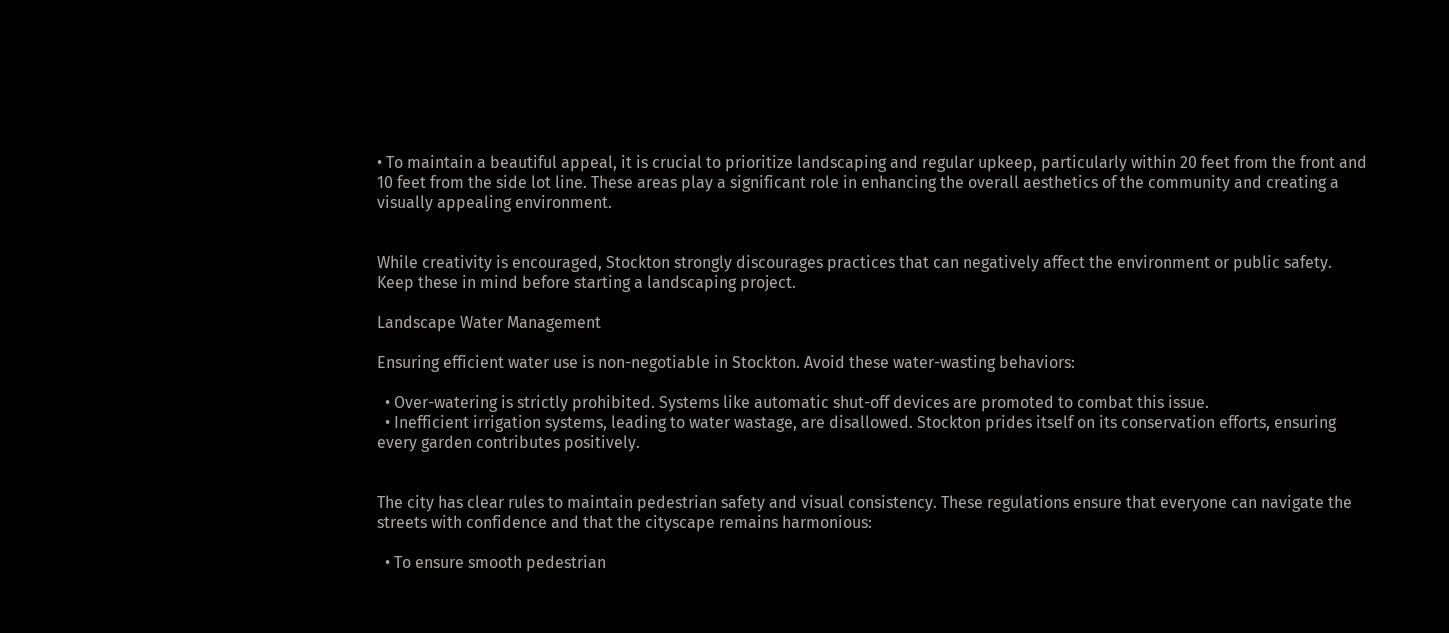• To maintain a beautiful appeal, it is crucial to prioritize landscaping and regular upkeep, particularly within 20 feet from the front and 10 feet from the side lot line. These areas play a significant role in enhancing the overall aesthetics of the community and creating a visually appealing environment.


While creativity is encouraged, Stockton strongly discourages practices that can negatively affect the environment or public safety. Keep these in mind before starting a landscaping project.

Landscape Water Management

Ensuring efficient water use is non-negotiable in Stockton. Avoid these water-wasting behaviors:

  • Over-watering is strictly prohibited. Systems like automatic shut-off devices are promoted to combat this issue.
  • Inefficient irrigation systems, leading to water wastage, are disallowed. Stockton prides itself on its conservation efforts, ensuring every garden contributes positively.


The city has clear rules to maintain pedestrian safety and visual consistency. These regulations ensure that everyone can navigate the streets with confidence and that the cityscape remains harmonious:

  • To ensure smooth pedestrian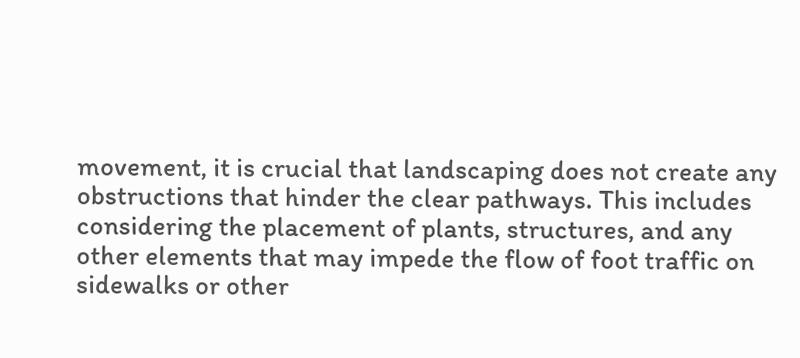movement, it is crucial that landscaping does not create any obstructions that hinder the clear pathways. This includes considering the placement of plants, structures, and any other elements that may impede the flow of foot traffic on sidewalks or other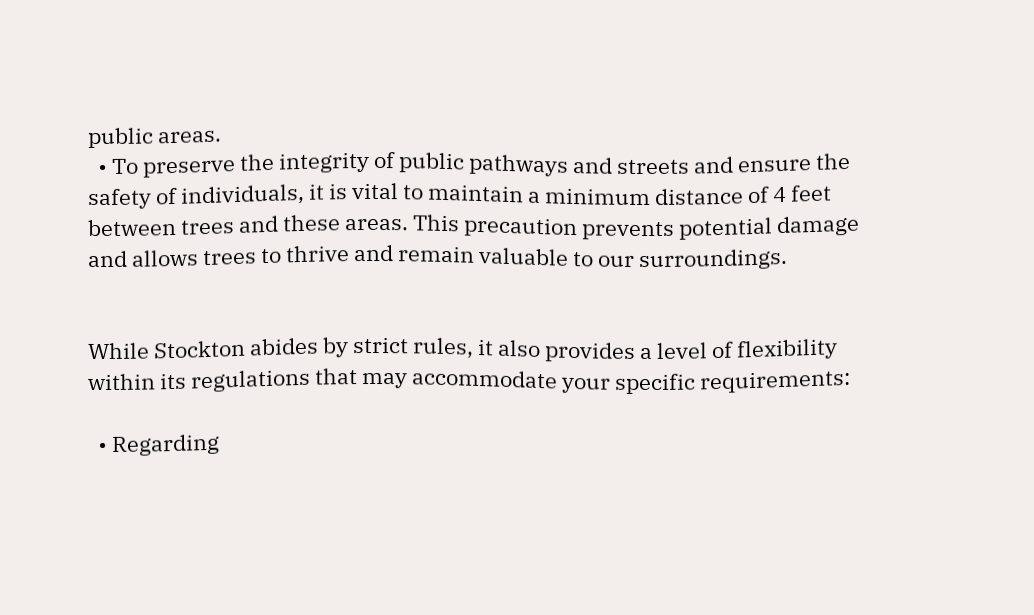public areas.
  • To preserve the integrity of public pathways and streets and ensure the safety of individuals, it is vital to maintain a minimum distance of 4 feet between trees and these areas. This precaution prevents potential damage and allows trees to thrive and remain valuable to our surroundings.


While Stockton abides by strict rules, it also provides a level of flexibility within its regulations that may accommodate your specific requirements:

  • Regarding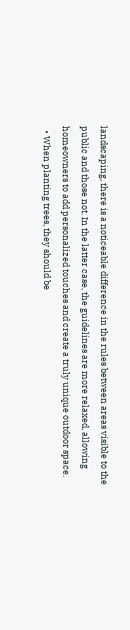landscaping, there is a noticeable difference in the rules between areas visible to the public and those not. In the latter case, the guidelines are more relaxed, allowing homeowners to add personalized touches and create a truly unique outdoor space.
  • When planting trees, they should be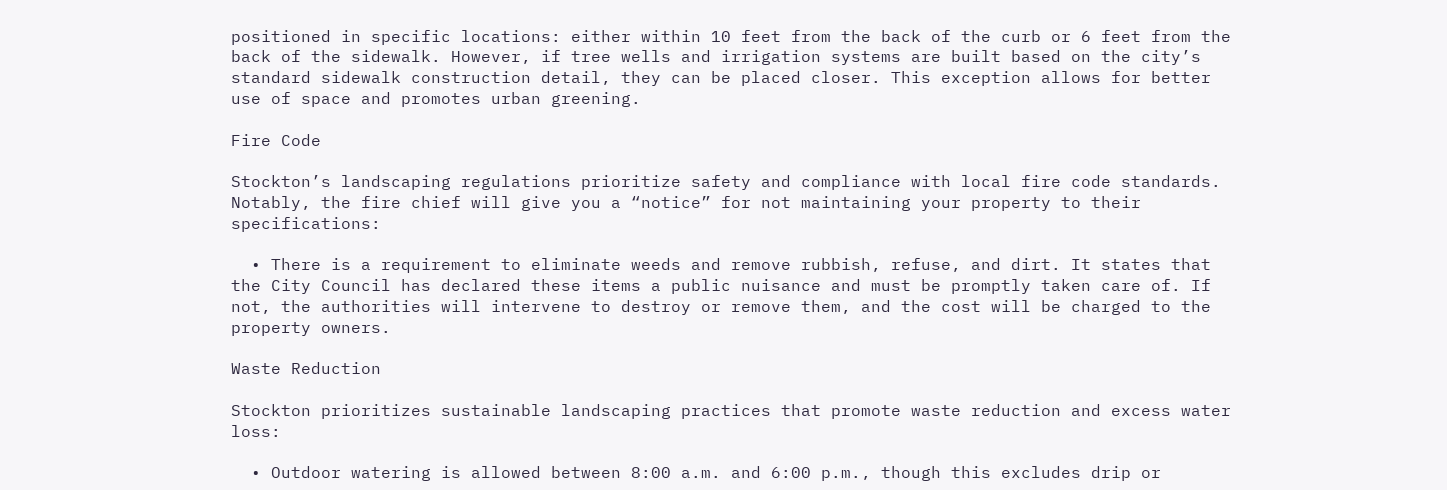positioned in specific locations: either within 10 feet from the back of the curb or 6 feet from the back of the sidewalk. However, if tree wells and irrigation systems are built based on the city’s standard sidewalk construction detail, they can be placed closer. This exception allows for better use of space and promotes urban greening.

Fire Code

Stockton’s landscaping regulations prioritize safety and compliance with local fire code standards. Notably, the fire chief will give you a “notice” for not maintaining your property to their specifications:

  • There is a requirement to eliminate weeds and remove rubbish, refuse, and dirt. It states that the City Council has declared these items a public nuisance and must be promptly taken care of. If not, the authorities will intervene to destroy or remove them, and the cost will be charged to the property owners.

Waste Reduction

Stockton prioritizes sustainable landscaping practices that promote waste reduction and excess water loss:

  • Outdoor watering is allowed between 8:00 a.m. and 6:00 p.m., though this excludes drip or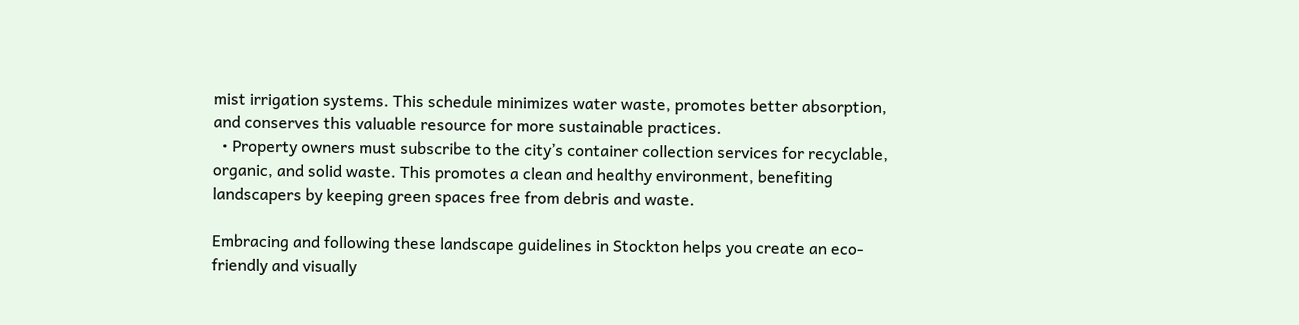mist irrigation systems. This schedule minimizes water waste, promotes better absorption, and conserves this valuable resource for more sustainable practices.
  • Property owners must subscribe to the city’s container collection services for recyclable, organic, and solid waste. This promotes a clean and healthy environment, benefiting landscapers by keeping green spaces free from debris and waste.

Embracing and following these landscape guidelines in Stockton helps you create an eco-friendly and visually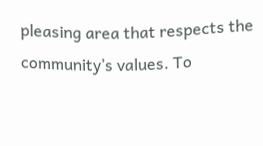pleasing area that respects the community’s values. To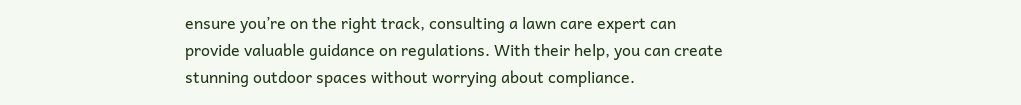ensure you’re on the right track, consulting a lawn care expert can provide valuable guidance on regulations. With their help, you can create stunning outdoor spaces without worrying about compliance.